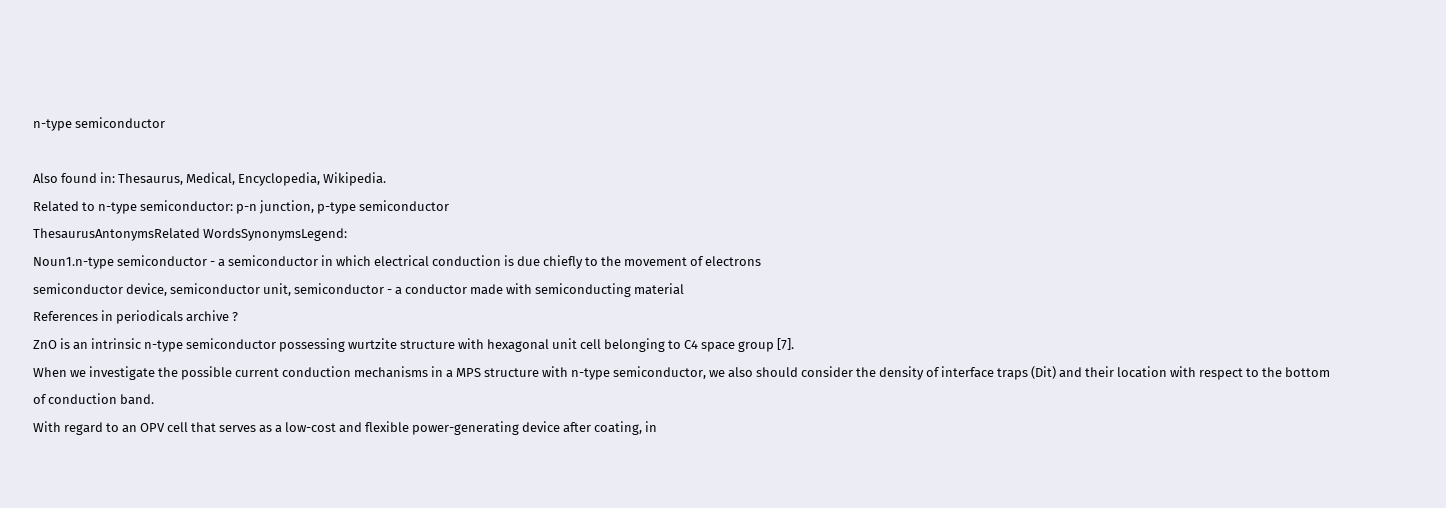n-type semiconductor

Also found in: Thesaurus, Medical, Encyclopedia, Wikipedia.
Related to n-type semiconductor: p-n junction, p-type semiconductor
ThesaurusAntonymsRelated WordsSynonymsLegend:
Noun1.n-type semiconductor - a semiconductor in which electrical conduction is due chiefly to the movement of electrons
semiconductor device, semiconductor unit, semiconductor - a conductor made with semiconducting material
References in periodicals archive ?
ZnO is an intrinsic n-type semiconductor possessing wurtzite structure with hexagonal unit cell belonging to C4 space group [7].
When we investigate the possible current conduction mechanisms in a MPS structure with n-type semiconductor, we also should consider the density of interface traps (Dit) and their location with respect to the bottom of conduction band.
With regard to an OPV cell that serves as a low-cost and flexible power-generating device after coating, in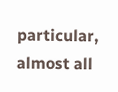particular, almost all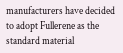manufacturers have decided to adopt Fullerene as the standard material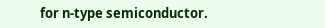for n-type semiconductor.